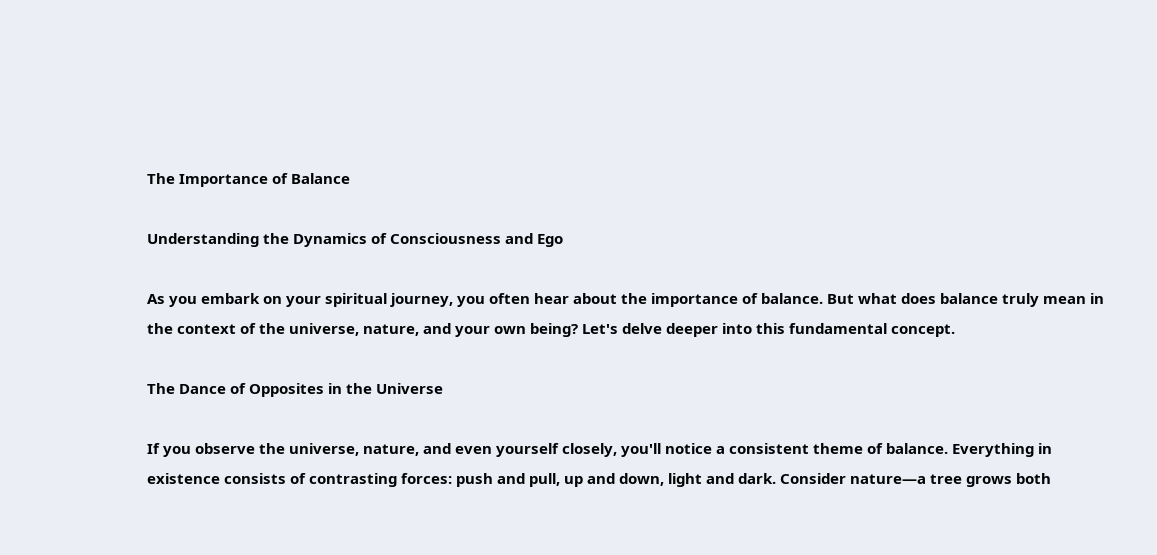The Importance of Balance

Understanding the Dynamics of Consciousness and Ego

As you embark on your spiritual journey, you often hear about the importance of balance. But what does balance truly mean in the context of the universe, nature, and your own being? Let's delve deeper into this fundamental concept.

The Dance of Opposites in the Universe

If you observe the universe, nature, and even yourself closely, you'll notice a consistent theme of balance. Everything in existence consists of contrasting forces: push and pull, up and down, light and dark. Consider nature—a tree grows both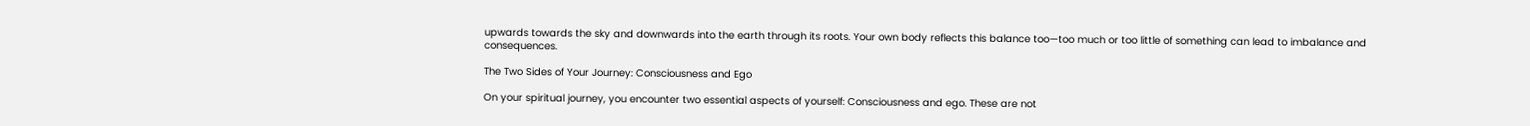upwards towards the sky and downwards into the earth through its roots. Your own body reflects this balance too—too much or too little of something can lead to imbalance and consequences.

The Two Sides of Your Journey: Consciousness and Ego

On your spiritual journey, you encounter two essential aspects of yourself: Consciousness and ego. These are not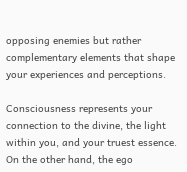opposing enemies but rather complementary elements that shape your experiences and perceptions.

Consciousness represents your connection to the divine, the light within you, and your truest essence. On the other hand, the ego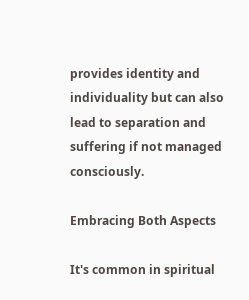provides identity and individuality but can also lead to separation and suffering if not managed consciously.

Embracing Both Aspects

It's common in spiritual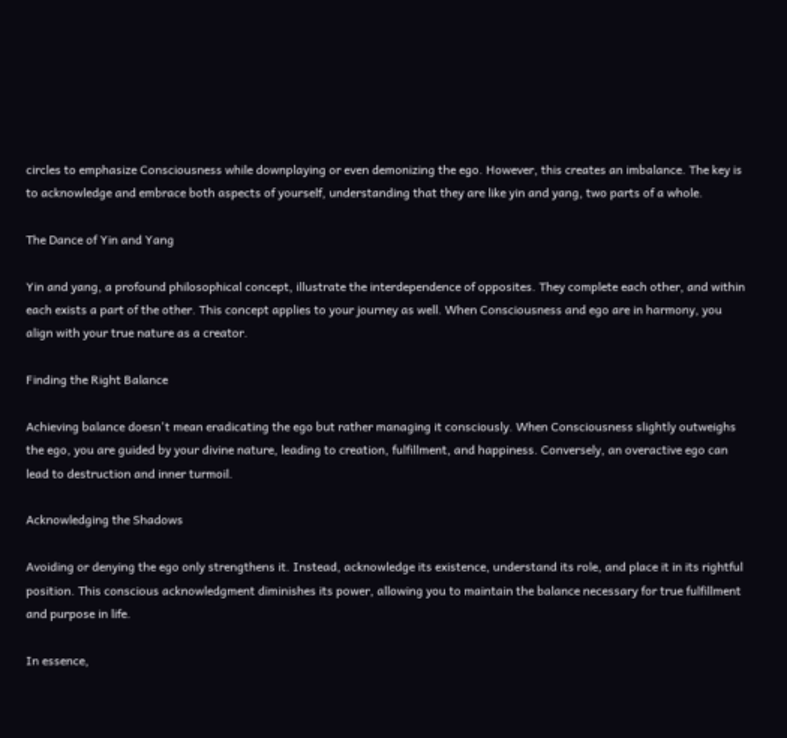circles to emphasize Consciousness while downplaying or even demonizing the ego. However, this creates an imbalance. The key is to acknowledge and embrace both aspects of yourself, understanding that they are like yin and yang, two parts of a whole.

The Dance of Yin and Yang

Yin and yang, a profound philosophical concept, illustrate the interdependence of opposites. They complete each other, and within each exists a part of the other. This concept applies to your journey as well. When Consciousness and ego are in harmony, you align with your true nature as a creator.

Finding the Right Balance

Achieving balance doesn't mean eradicating the ego but rather managing it consciously. When Consciousness slightly outweighs the ego, you are guided by your divine nature, leading to creation, fulfillment, and happiness. Conversely, an overactive ego can lead to destruction and inner turmoil.

Acknowledging the Shadows

Avoiding or denying the ego only strengthens it. Instead, acknowledge its existence, understand its role, and place it in its rightful position. This conscious acknowledgment diminishes its power, allowing you to maintain the balance necessary for true fulfillment and purpose in life.

In essence,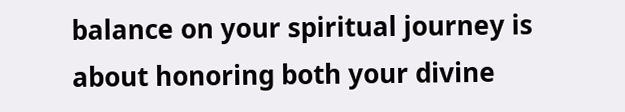balance on your spiritual journey is about honoring both your divine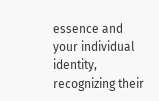essence and your individual identity, recognizing their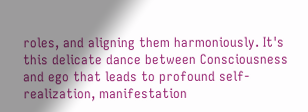roles, and aligning them harmoniously. It's this delicate dance between Consciousness and ego that leads to profound self-realization, manifestation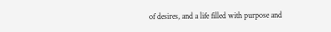of desires, and a life filled with purpose and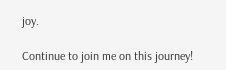joy.

Continue to join me on this journey!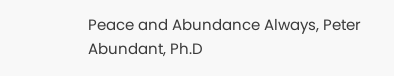Peace and Abundance Always, Peter Abundant, Ph.D